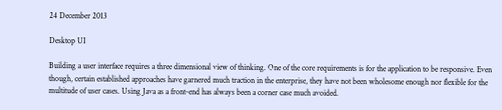24 December 2013

Desktop UI

Building a user interface requires a three dimensional view of thinking. One of the core requirements is for the application to be responsive. Even though, certain established approaches have garnered much traction in the enterprise, they have not been wholesome enough nor flexible for the multitude of user cases. Using Java as a front-end has always been a corner case much avoided.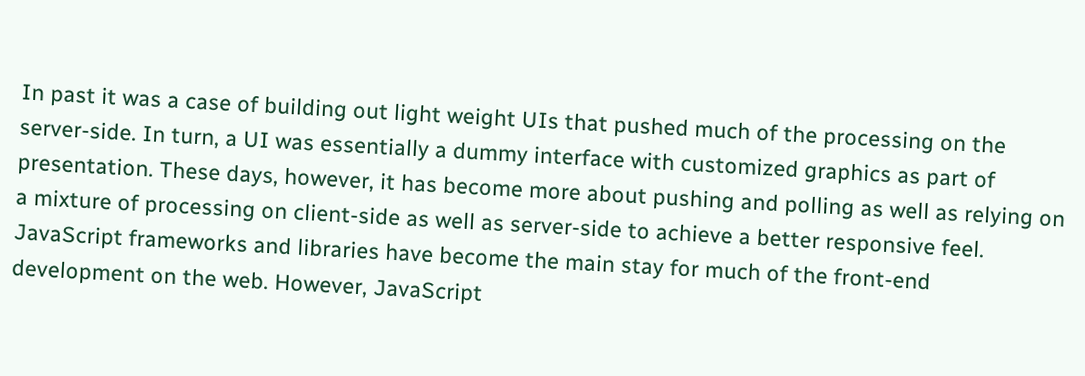In past it was a case of building out light weight UIs that pushed much of the processing on the server-side. In turn, a UI was essentially a dummy interface with customized graphics as part of presentation. These days, however, it has become more about pushing and polling as well as relying on a mixture of processing on client-side as well as server-side to achieve a better responsive feel. JavaScript frameworks and libraries have become the main stay for much of the front-end development on the web. However, JavaScript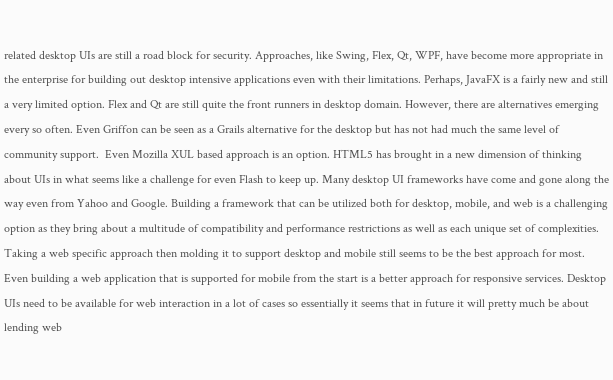related desktop UIs are still a road block for security. Approaches, like Swing, Flex, Qt, WPF, have become more appropriate in the enterprise for building out desktop intensive applications even with their limitations. Perhaps, JavaFX is a fairly new and still a very limited option. Flex and Qt are still quite the front runners in desktop domain. However, there are alternatives emerging every so often. Even Griffon can be seen as a Grails alternative for the desktop but has not had much the same level of community support.  Even Mozilla XUL based approach is an option. HTML5 has brought in a new dimension of thinking about UIs in what seems like a challenge for even Flash to keep up. Many desktop UI frameworks have come and gone along the way even from Yahoo and Google. Building a framework that can be utilized both for desktop, mobile, and web is a challenging option as they bring about a multitude of compatibility and performance restrictions as well as each unique set of complexities. Taking a web specific approach then molding it to support desktop and mobile still seems to be the best approach for most. Even building a web application that is supported for mobile from the start is a better approach for responsive services. Desktop UIs need to be available for web interaction in a lot of cases so essentially it seems that in future it will pretty much be about lending web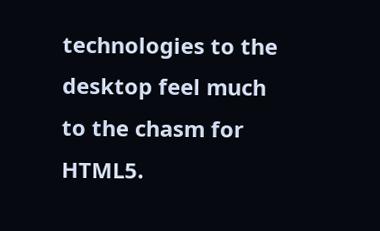technologies to the desktop feel much to the chasm for HTML5.